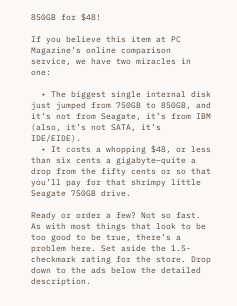850GB for $48!

If you believe this item at PC Magazine’s online comparison service, we have two miracles in one:

  • The biggest single internal disk just jumped from 750GB to 850GB, and it’s not from Seagate, it’s from IBM (also, it’s not SATA, it’s IDE/EIDE).
  • It costs a whopping $48, or less than six cents a gigabyte–quite a drop from the fifty cents or so that you’ll pay for that shrimpy little Seagate 750GB drive.

Ready or order a few? Not so fast. As with most things that look to be too good to be true, there’s a problem here. Set aside the 1.5-checkmark rating for the store. Drop down to the ads below the detailed description.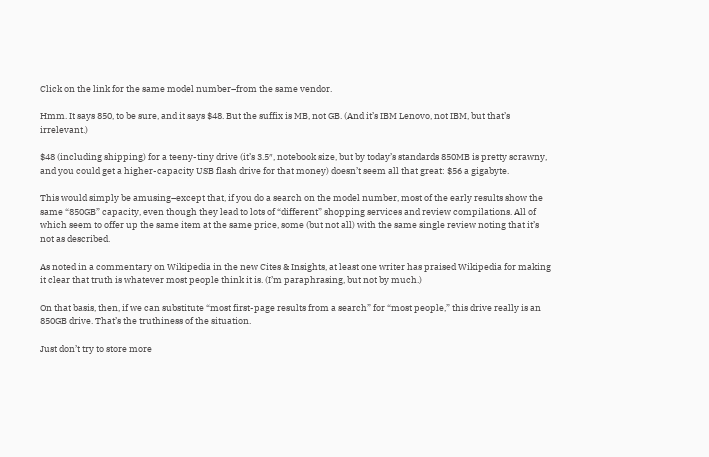Click on the link for the same model number–from the same vendor.

Hmm. It says 850, to be sure, and it says $48. But the suffix is MB, not GB. (And it’s IBM Lenovo, not IBM, but that’s irrelevant.)

$48 (including shipping) for a teeny-tiny drive (it’s 3.5″, notebook size, but by today’s standards 850MB is pretty scrawny, and you could get a higher-capacity USB flash drive for that money) doesn’t seem all that great: $56 a gigabyte.

This would simply be amusing–except that, if you do a search on the model number, most of the early results show the same “850GB” capacity, even though they lead to lots of “different” shopping services and review compilations. All of which seem to offer up the same item at the same price, some (but not all) with the same single review noting that it’s not as described.

As noted in a commentary on Wikipedia in the new Cites & Insights, at least one writer has praised Wikipedia for making it clear that truth is whatever most people think it is. (I’m paraphrasing, but not by much.)

On that basis, then, if we can substitute “most first-page results from a search” for “most people,” this drive really is an 850GB drive. That’s the truthiness of the situation.

Just don’t try to store more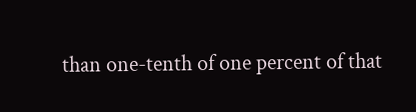than one-tenth of one percent of that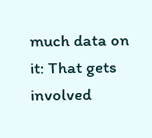much data on it: That gets involved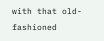with that old-fashioned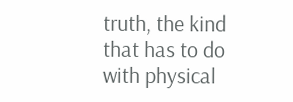truth, the kind that has to do with physical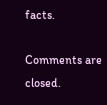facts.

Comments are closed.